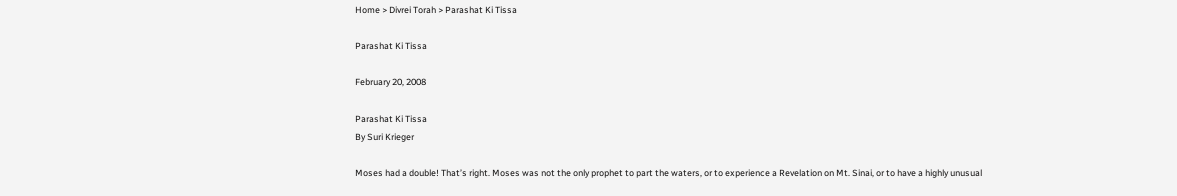Home > Divrei Torah > Parashat Ki Tissa

Parashat Ki Tissa

February 20, 2008

Parashat Ki Tissa
By Suri Krieger

Moses had a double! That’s right. Moses was not the only prophet to part the waters, or to experience a Revelation on Mt. Sinai, or to have a highly unusual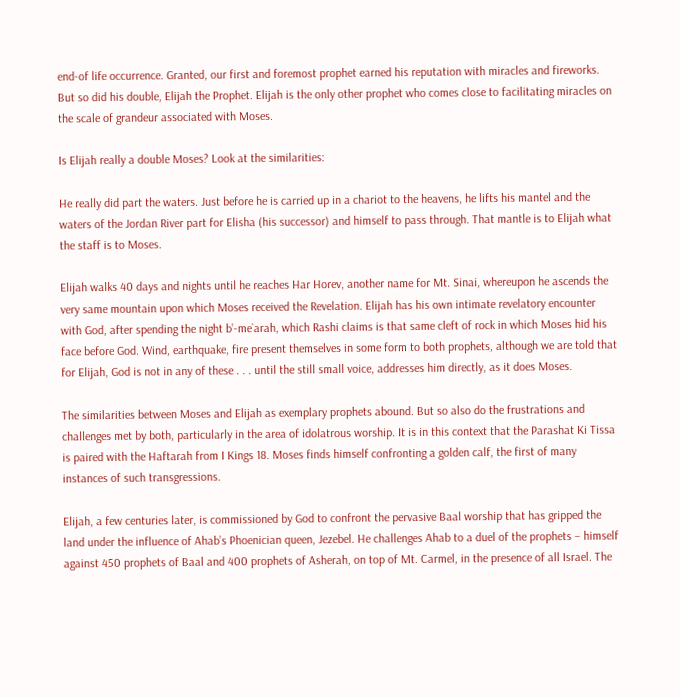end-of life occurrence. Granted, our first and foremost prophet earned his reputation with miracles and fireworks. But so did his double, Elijah the Prophet. Elijah is the only other prophet who comes close to facilitating miracles on the scale of grandeur associated with Moses.

Is Elijah really a double Moses? Look at the similarities:

He really did part the waters. Just before he is carried up in a chariot to the heavens, he lifts his mantel and the waters of the Jordan River part for Elisha (his successor) and himself to pass through. That mantle is to Elijah what the staff is to Moses.

Elijah walks 40 days and nights until he reaches Har Horev, another name for Mt. Sinai, whereupon he ascends the very same mountain upon which Moses received the Revelation. Elijah has his own intimate revelatory encounter with God, after spending the night b’-me`arah, which Rashi claims is that same cleft of rock in which Moses hid his face before God. Wind, earthquake, fire present themselves in some form to both prophets, although we are told that for Elijah, God is not in any of these . . . until the still small voice, addresses him directly, as it does Moses.

The similarities between Moses and Elijah as exemplary prophets abound. But so also do the frustrations and challenges met by both, particularly in the area of idolatrous worship. It is in this context that the Parashat Ki Tissa is paired with the Haftarah from I Kings 18. Moses finds himself confronting a golden calf, the first of many instances of such transgressions.

Elijah, a few centuries later, is commissioned by God to confront the pervasive Baal worship that has gripped the land under the influence of Ahab’s Phoenician queen, Jezebel. He challenges Ahab to a duel of the prophets – himself against 450 prophets of Baal and 400 prophets of Asherah, on top of Mt. Carmel, in the presence of all Israel. The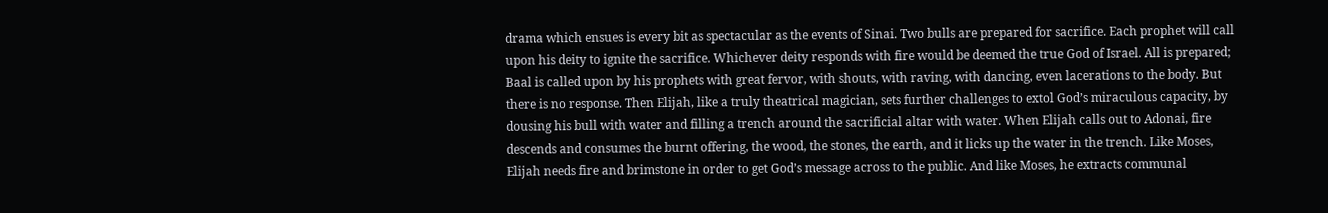drama which ensues is every bit as spectacular as the events of Sinai. Two bulls are prepared for sacrifice. Each prophet will call upon his deity to ignite the sacrifice. Whichever deity responds with fire would be deemed the true God of Israel. All is prepared; Baal is called upon by his prophets with great fervor, with shouts, with raving, with dancing, even lacerations to the body. But there is no response. Then Elijah, like a truly theatrical magician, sets further challenges to extol God’s miraculous capacity, by dousing his bull with water and filling a trench around the sacrificial altar with water. When Elijah calls out to Adonai, fire descends and consumes the burnt offering, the wood, the stones, the earth, and it licks up the water in the trench. Like Moses, Elijah needs fire and brimstone in order to get God’s message across to the public. And like Moses, he extracts communal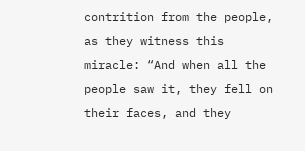contrition from the people, as they witness this miracle: “And when all the people saw it, they fell on their faces, and they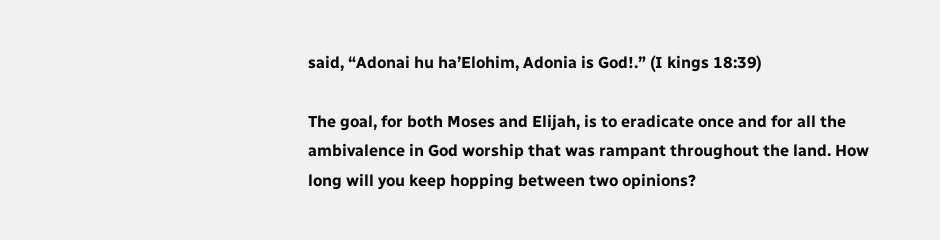said, “Adonai hu ha’Elohim, Adonia is God!.” (I kings 18:39)

The goal, for both Moses and Elijah, is to eradicate once and for all the ambivalence in God worship that was rampant throughout the land. How long will you keep hopping between two opinions?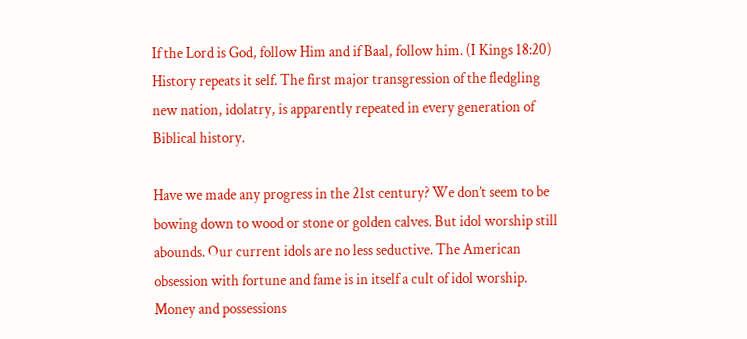If the Lord is God, follow Him and if Baal, follow him. (I Kings 18:20) History repeats it self. The first major transgression of the fledgling new nation, idolatry, is apparently repeated in every generation of Biblical history.

Have we made any progress in the 21st century? We don’t seem to be bowing down to wood or stone or golden calves. But idol worship still abounds. Our current idols are no less seductive. The American obsession with fortune and fame is in itself a cult of idol worship. Money and possessions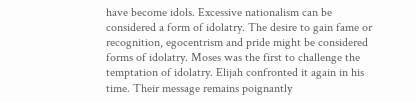have become idols. Excessive nationalism can be considered a form of idolatry. The desire to gain fame or recognition, egocentrism and pride might be considered forms of idolatry. Moses was the first to challenge the temptation of idolatry. Elijah confronted it again in his time. Their message remains poignantly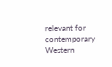relevant for contemporary Western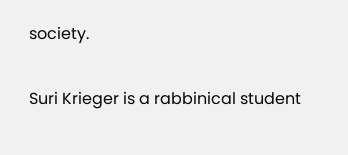society.

Suri Krieger is a rabbinical student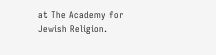at The Academy for Jewish Religion.